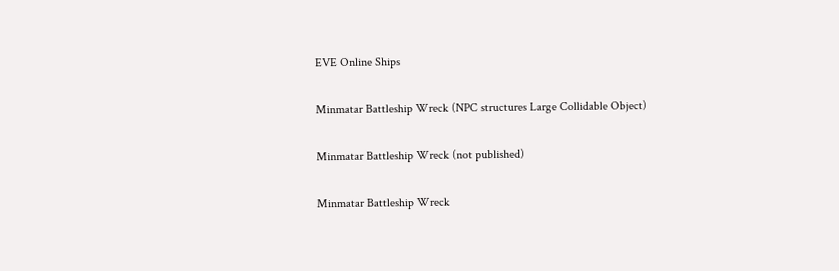EVE Online Ships

Minmatar Battleship Wreck (NPC structures Large Collidable Object)

Minmatar Battleship Wreck (not published)

Minmatar Battleship Wreck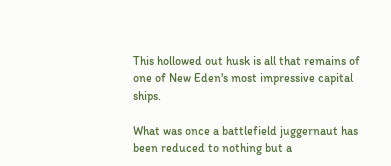This hollowed out husk is all that remains of one of New Eden's most impressive capital ships.

What was once a battlefield juggernaut has been reduced to nothing but a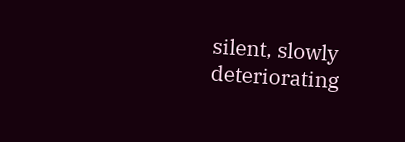silent, slowly deteriorating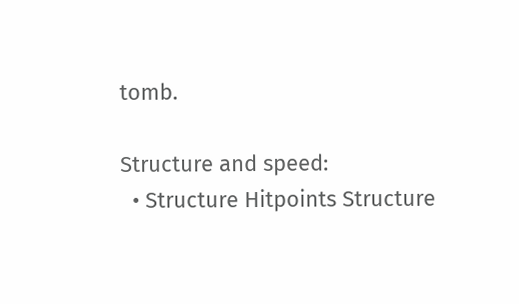tomb.

Structure and speed:
  • Structure Hitpoints Structure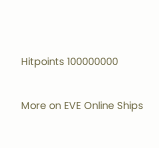Hitpoints 100000000

More on EVE Online Ships